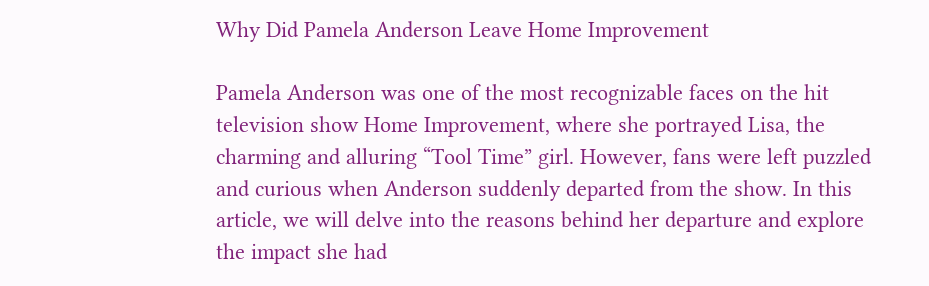Why Did Pamela Anderson Leave Home Improvement

Pamela Anderson was one of the most recognizable faces on the hit television show Home Improvement, where she portrayed Lisa, the charming and alluring “Tool Time” girl. However, fans were left puzzled and curious when Anderson suddenly departed from the show. In this article, we will delve into the reasons behind her departure and explore the impact she had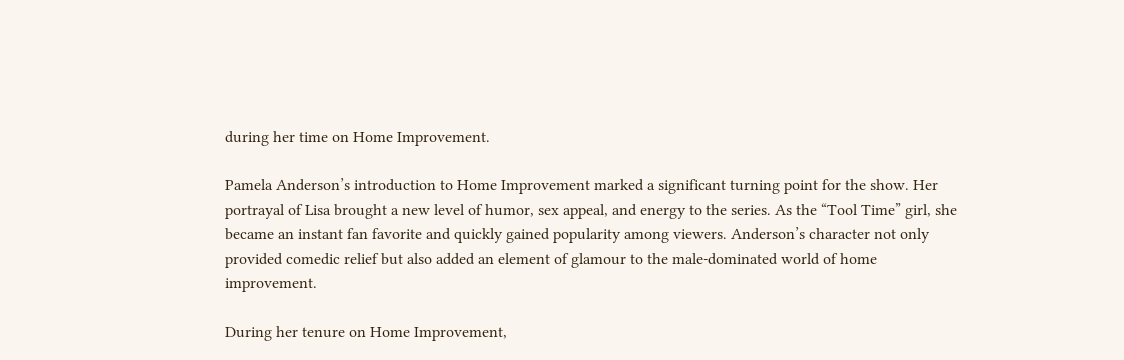during her time on Home Improvement.

Pamela Anderson’s introduction to Home Improvement marked a significant turning point for the show. Her portrayal of Lisa brought a new level of humor, sex appeal, and energy to the series. As the “Tool Time” girl, she became an instant fan favorite and quickly gained popularity among viewers. Anderson’s character not only provided comedic relief but also added an element of glamour to the male-dominated world of home improvement.

During her tenure on Home Improvement,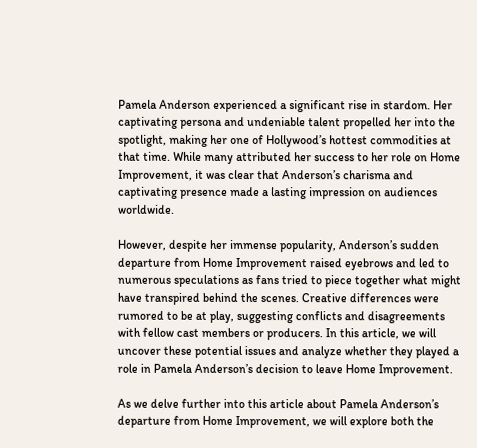Pamela Anderson experienced a significant rise in stardom. Her captivating persona and undeniable talent propelled her into the spotlight, making her one of Hollywood’s hottest commodities at that time. While many attributed her success to her role on Home Improvement, it was clear that Anderson’s charisma and captivating presence made a lasting impression on audiences worldwide.

However, despite her immense popularity, Anderson’s sudden departure from Home Improvement raised eyebrows and led to numerous speculations as fans tried to piece together what might have transpired behind the scenes. Creative differences were rumored to be at play, suggesting conflicts and disagreements with fellow cast members or producers. In this article, we will uncover these potential issues and analyze whether they played a role in Pamela Anderson’s decision to leave Home Improvement.

As we delve further into this article about Pamela Anderson’s departure from Home Improvement, we will explore both the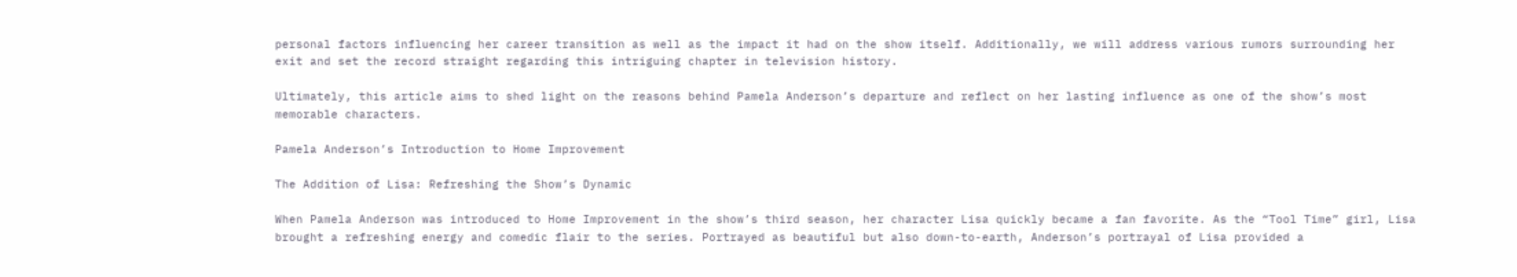personal factors influencing her career transition as well as the impact it had on the show itself. Additionally, we will address various rumors surrounding her exit and set the record straight regarding this intriguing chapter in television history.

Ultimately, this article aims to shed light on the reasons behind Pamela Anderson’s departure and reflect on her lasting influence as one of the show’s most memorable characters.

Pamela Anderson’s Introduction to Home Improvement

The Addition of Lisa: Refreshing the Show’s Dynamic

When Pamela Anderson was introduced to Home Improvement in the show’s third season, her character Lisa quickly became a fan favorite. As the “Tool Time” girl, Lisa brought a refreshing energy and comedic flair to the series. Portrayed as beautiful but also down-to-earth, Anderson’s portrayal of Lisa provided a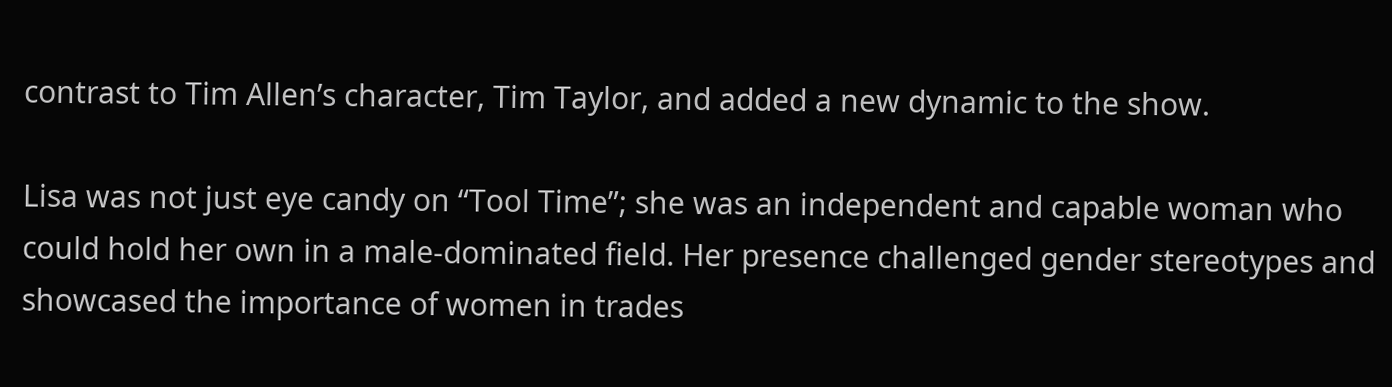contrast to Tim Allen’s character, Tim Taylor, and added a new dynamic to the show.

Lisa was not just eye candy on “Tool Time”; she was an independent and capable woman who could hold her own in a male-dominated field. Her presence challenged gender stereotypes and showcased the importance of women in trades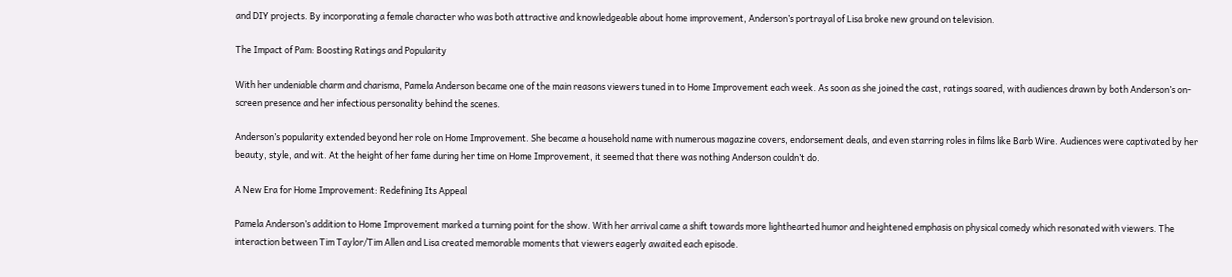and DIY projects. By incorporating a female character who was both attractive and knowledgeable about home improvement, Anderson’s portrayal of Lisa broke new ground on television.

The Impact of Pam: Boosting Ratings and Popularity

With her undeniable charm and charisma, Pamela Anderson became one of the main reasons viewers tuned in to Home Improvement each week. As soon as she joined the cast, ratings soared, with audiences drawn by both Anderson’s on-screen presence and her infectious personality behind the scenes.

Anderson’s popularity extended beyond her role on Home Improvement. She became a household name with numerous magazine covers, endorsement deals, and even starring roles in films like Barb Wire. Audiences were captivated by her beauty, style, and wit. At the height of her fame during her time on Home Improvement, it seemed that there was nothing Anderson couldn’t do.

A New Era for Home Improvement: Redefining Its Appeal

Pamela Anderson’s addition to Home Improvement marked a turning point for the show. With her arrival came a shift towards more lighthearted humor and heightened emphasis on physical comedy which resonated with viewers. The interaction between Tim Taylor/Tim Allen and Lisa created memorable moments that viewers eagerly awaited each episode.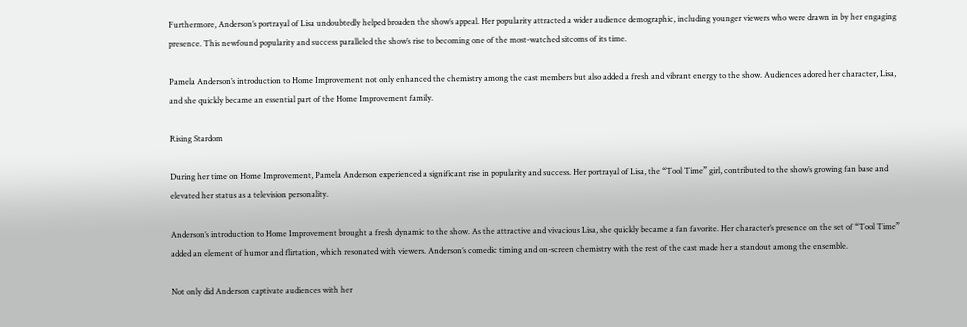Furthermore, Anderson’s portrayal of Lisa undoubtedly helped broaden the show’s appeal. Her popularity attracted a wider audience demographic, including younger viewers who were drawn in by her engaging presence. This newfound popularity and success paralleled the show’s rise to becoming one of the most-watched sitcoms of its time.

Pamela Anderson’s introduction to Home Improvement not only enhanced the chemistry among the cast members but also added a fresh and vibrant energy to the show. Audiences adored her character, Lisa, and she quickly became an essential part of the Home Improvement family.

Rising Stardom

During her time on Home Improvement, Pamela Anderson experienced a significant rise in popularity and success. Her portrayal of Lisa, the “Tool Time” girl, contributed to the show’s growing fan base and elevated her status as a television personality.

Anderson’s introduction to Home Improvement brought a fresh dynamic to the show. As the attractive and vivacious Lisa, she quickly became a fan favorite. Her character’s presence on the set of “Tool Time” added an element of humor and flirtation, which resonated with viewers. Anderson’s comedic timing and on-screen chemistry with the rest of the cast made her a standout among the ensemble.

Not only did Anderson captivate audiences with her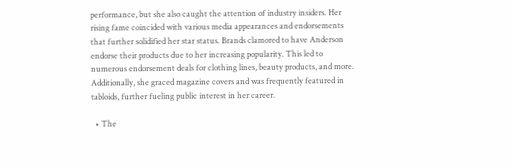performance, but she also caught the attention of industry insiders. Her rising fame coincided with various media appearances and endorsements that further solidified her star status. Brands clamored to have Anderson endorse their products due to her increasing popularity. This led to numerous endorsement deals for clothing lines, beauty products, and more. Additionally, she graced magazine covers and was frequently featured in tabloids, further fueling public interest in her career.

  • The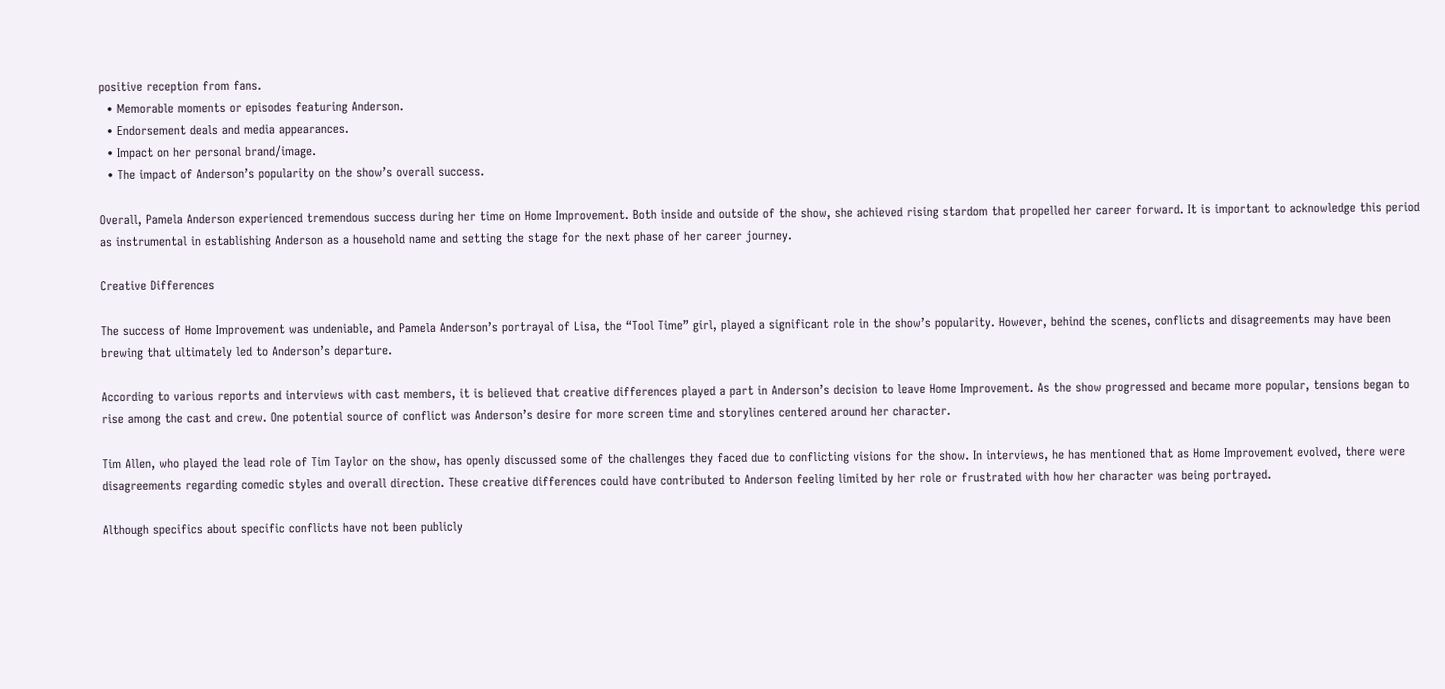positive reception from fans.
  • Memorable moments or episodes featuring Anderson.
  • Endorsement deals and media appearances.
  • Impact on her personal brand/image.
  • The impact of Anderson’s popularity on the show’s overall success.

Overall, Pamela Anderson experienced tremendous success during her time on Home Improvement. Both inside and outside of the show, she achieved rising stardom that propelled her career forward. It is important to acknowledge this period as instrumental in establishing Anderson as a household name and setting the stage for the next phase of her career journey.

Creative Differences

The success of Home Improvement was undeniable, and Pamela Anderson’s portrayal of Lisa, the “Tool Time” girl, played a significant role in the show’s popularity. However, behind the scenes, conflicts and disagreements may have been brewing that ultimately led to Anderson’s departure.

According to various reports and interviews with cast members, it is believed that creative differences played a part in Anderson’s decision to leave Home Improvement. As the show progressed and became more popular, tensions began to rise among the cast and crew. One potential source of conflict was Anderson’s desire for more screen time and storylines centered around her character.

Tim Allen, who played the lead role of Tim Taylor on the show, has openly discussed some of the challenges they faced due to conflicting visions for the show. In interviews, he has mentioned that as Home Improvement evolved, there were disagreements regarding comedic styles and overall direction. These creative differences could have contributed to Anderson feeling limited by her role or frustrated with how her character was being portrayed.

Although specifics about specific conflicts have not been publicly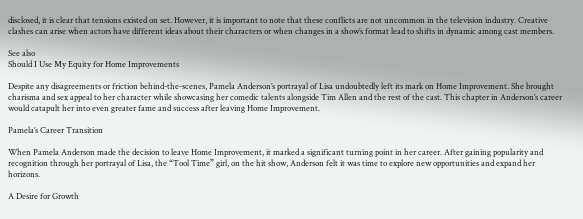disclosed, it is clear that tensions existed on set. However, it is important to note that these conflicts are not uncommon in the television industry. Creative clashes can arise when actors have different ideas about their characters or when changes in a show’s format lead to shifts in dynamic among cast members.

See also
Should I Use My Equity for Home Improvements

Despite any disagreements or friction behind-the-scenes, Pamela Anderson’s portrayal of Lisa undoubtedly left its mark on Home Improvement. She brought charisma and sex appeal to her character while showcasing her comedic talents alongside Tim Allen and the rest of the cast. This chapter in Anderson’s career would catapult her into even greater fame and success after leaving Home Improvement.

Pamela’s Career Transition

When Pamela Anderson made the decision to leave Home Improvement, it marked a significant turning point in her career. After gaining popularity and recognition through her portrayal of Lisa, the “Tool Time” girl, on the hit show, Anderson felt it was time to explore new opportunities and expand her horizons.

A Desire for Growth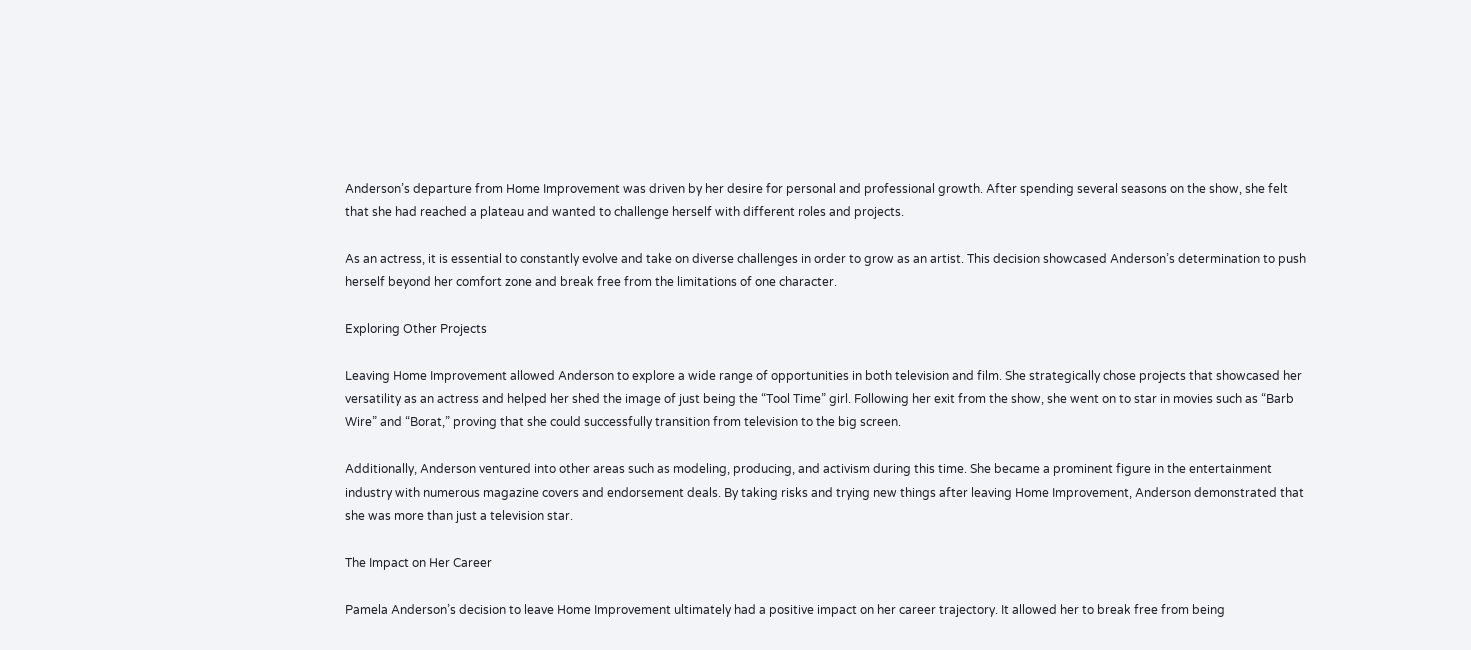Anderson’s departure from Home Improvement was driven by her desire for personal and professional growth. After spending several seasons on the show, she felt that she had reached a plateau and wanted to challenge herself with different roles and projects.

As an actress, it is essential to constantly evolve and take on diverse challenges in order to grow as an artist. This decision showcased Anderson’s determination to push herself beyond her comfort zone and break free from the limitations of one character.

Exploring Other Projects

Leaving Home Improvement allowed Anderson to explore a wide range of opportunities in both television and film. She strategically chose projects that showcased her versatility as an actress and helped her shed the image of just being the “Tool Time” girl. Following her exit from the show, she went on to star in movies such as “Barb Wire” and “Borat,” proving that she could successfully transition from television to the big screen.

Additionally, Anderson ventured into other areas such as modeling, producing, and activism during this time. She became a prominent figure in the entertainment industry with numerous magazine covers and endorsement deals. By taking risks and trying new things after leaving Home Improvement, Anderson demonstrated that she was more than just a television star.

The Impact on Her Career

Pamela Anderson’s decision to leave Home Improvement ultimately had a positive impact on her career trajectory. It allowed her to break free from being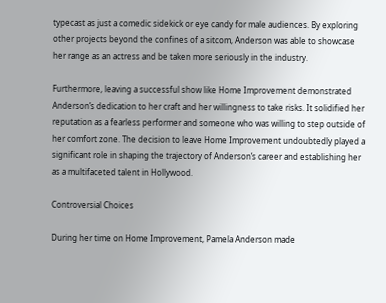typecast as just a comedic sidekick or eye candy for male audiences. By exploring other projects beyond the confines of a sitcom, Anderson was able to showcase her range as an actress and be taken more seriously in the industry.

Furthermore, leaving a successful show like Home Improvement demonstrated Anderson’s dedication to her craft and her willingness to take risks. It solidified her reputation as a fearless performer and someone who was willing to step outside of her comfort zone. The decision to leave Home Improvement undoubtedly played a significant role in shaping the trajectory of Anderson’s career and establishing her as a multifaceted talent in Hollywood.

Controversial Choices

During her time on Home Improvement, Pamela Anderson made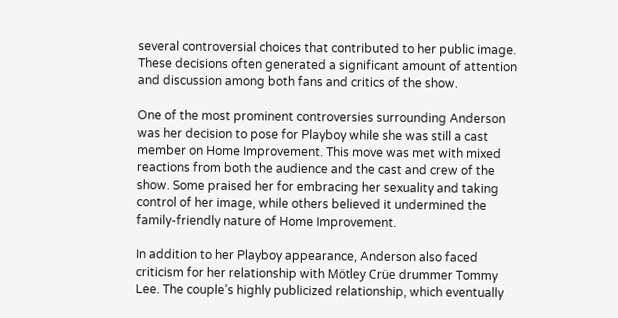several controversial choices that contributed to her public image. These decisions often generated a significant amount of attention and discussion among both fans and critics of the show.

One of the most prominent controversies surrounding Anderson was her decision to pose for Playboy while she was still a cast member on Home Improvement. This move was met with mixed reactions from both the audience and the cast and crew of the show. Some praised her for embracing her sexuality and taking control of her image, while others believed it undermined the family-friendly nature of Home Improvement.

In addition to her Playboy appearance, Anderson also faced criticism for her relationship with Mötley Crüe drummer Tommy Lee. The couple’s highly publicized relationship, which eventually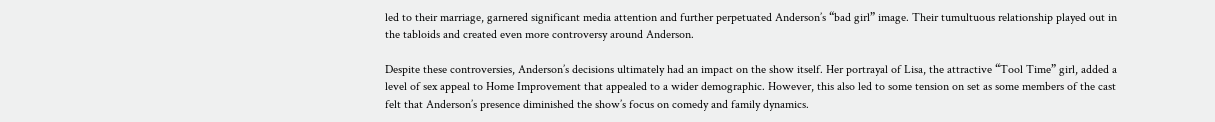led to their marriage, garnered significant media attention and further perpetuated Anderson’s “bad girl” image. Their tumultuous relationship played out in the tabloids and created even more controversy around Anderson.

Despite these controversies, Anderson’s decisions ultimately had an impact on the show itself. Her portrayal of Lisa, the attractive “Tool Time” girl, added a level of sex appeal to Home Improvement that appealed to a wider demographic. However, this also led to some tension on set as some members of the cast felt that Anderson’s presence diminished the show’s focus on comedy and family dynamics.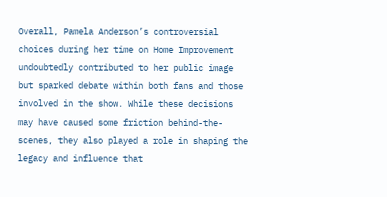Overall, Pamela Anderson’s controversial choices during her time on Home Improvement undoubtedly contributed to her public image but sparked debate within both fans and those involved in the show. While these decisions may have caused some friction behind-the-scenes, they also played a role in shaping the legacy and influence that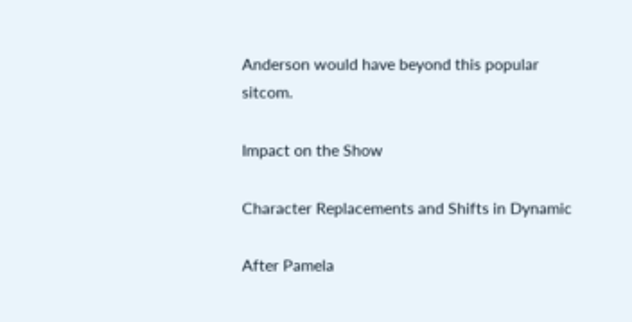Anderson would have beyond this popular sitcom.

Impact on the Show

Character Replacements and Shifts in Dynamic

After Pamela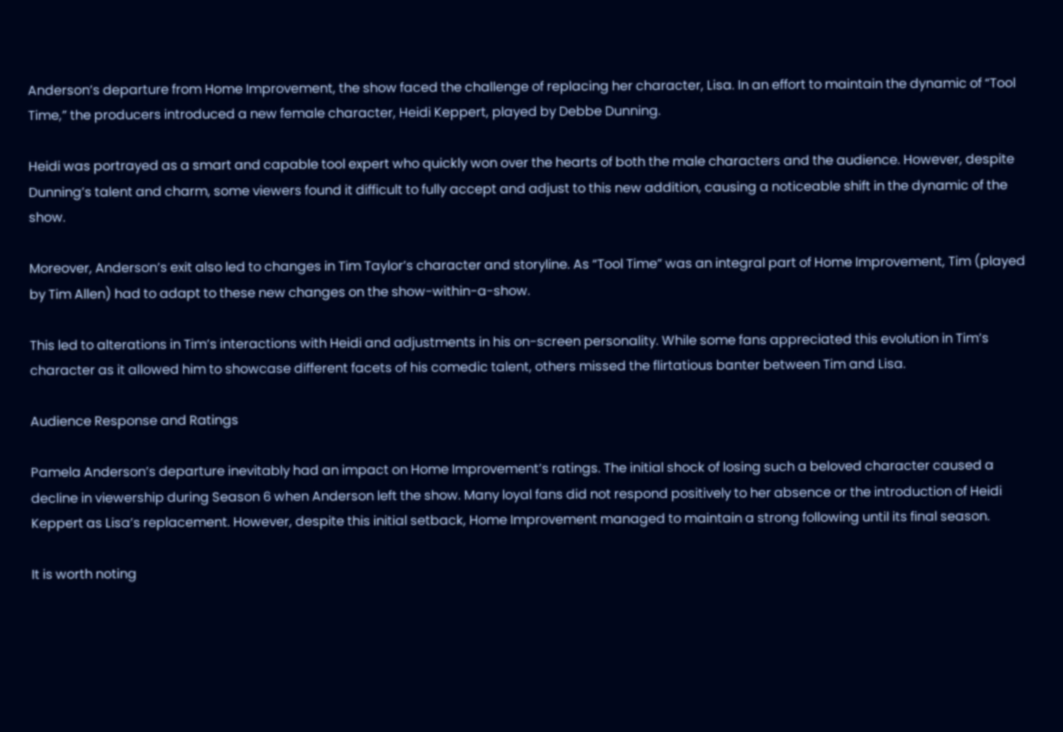Anderson’s departure from Home Improvement, the show faced the challenge of replacing her character, Lisa. In an effort to maintain the dynamic of “Tool Time,” the producers introduced a new female character, Heidi Keppert, played by Debbe Dunning.

Heidi was portrayed as a smart and capable tool expert who quickly won over the hearts of both the male characters and the audience. However, despite Dunning’s talent and charm, some viewers found it difficult to fully accept and adjust to this new addition, causing a noticeable shift in the dynamic of the show.

Moreover, Anderson’s exit also led to changes in Tim Taylor’s character and storyline. As “Tool Time” was an integral part of Home Improvement, Tim (played by Tim Allen) had to adapt to these new changes on the show-within-a-show.

This led to alterations in Tim’s interactions with Heidi and adjustments in his on-screen personality. While some fans appreciated this evolution in Tim’s character as it allowed him to showcase different facets of his comedic talent, others missed the flirtatious banter between Tim and Lisa.

Audience Response and Ratings

Pamela Anderson’s departure inevitably had an impact on Home Improvement’s ratings. The initial shock of losing such a beloved character caused a decline in viewership during Season 6 when Anderson left the show. Many loyal fans did not respond positively to her absence or the introduction of Heidi Keppert as Lisa’s replacement. However, despite this initial setback, Home Improvement managed to maintain a strong following until its final season.

It is worth noting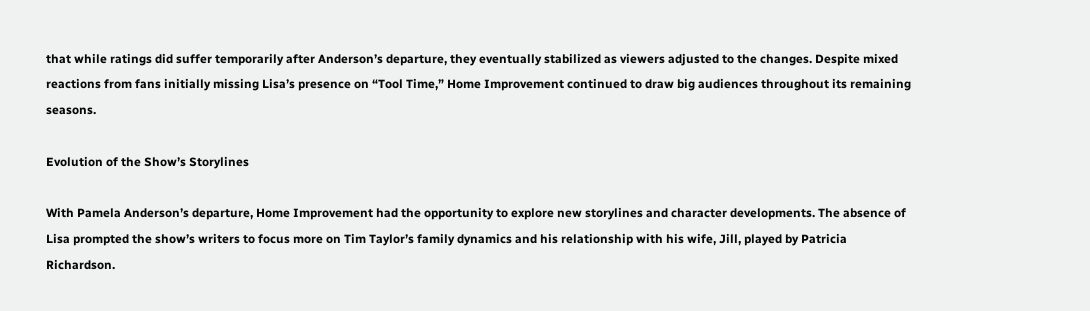that while ratings did suffer temporarily after Anderson’s departure, they eventually stabilized as viewers adjusted to the changes. Despite mixed reactions from fans initially missing Lisa’s presence on “Tool Time,” Home Improvement continued to draw big audiences throughout its remaining seasons.

Evolution of the Show’s Storylines

With Pamela Anderson’s departure, Home Improvement had the opportunity to explore new storylines and character developments. The absence of Lisa prompted the show’s writers to focus more on Tim Taylor’s family dynamics and his relationship with his wife, Jill, played by Patricia Richardson.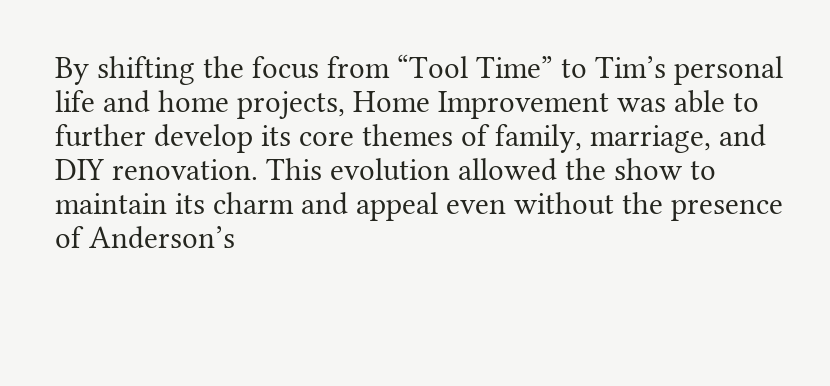By shifting the focus from “Tool Time” to Tim’s personal life and home projects, Home Improvement was able to further develop its core themes of family, marriage, and DIY renovation. This evolution allowed the show to maintain its charm and appeal even without the presence of Anderson’s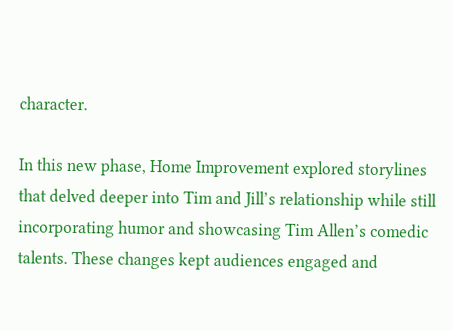character.

In this new phase, Home Improvement explored storylines that delved deeper into Tim and Jill’s relationship while still incorporating humor and showcasing Tim Allen’s comedic talents. These changes kept audiences engaged and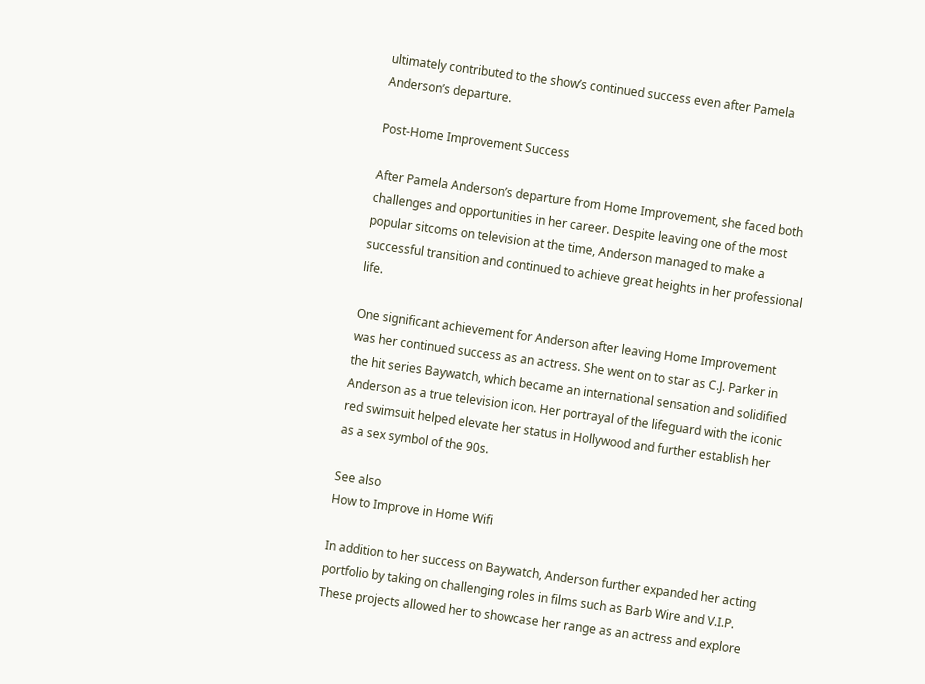ultimately contributed to the show’s continued success even after Pamela Anderson’s departure.

Post-Home Improvement Success

After Pamela Anderson’s departure from Home Improvement, she faced both challenges and opportunities in her career. Despite leaving one of the most popular sitcoms on television at the time, Anderson managed to make a successful transition and continued to achieve great heights in her professional life.

One significant achievement for Anderson after leaving Home Improvement was her continued success as an actress. She went on to star as C.J. Parker in the hit series Baywatch, which became an international sensation and solidified Anderson as a true television icon. Her portrayal of the lifeguard with the iconic red swimsuit helped elevate her status in Hollywood and further establish her as a sex symbol of the 90s.

See also
How to Improve in Home Wifi

In addition to her success on Baywatch, Anderson further expanded her acting portfolio by taking on challenging roles in films such as Barb Wire and V.I.P. These projects allowed her to showcase her range as an actress and explore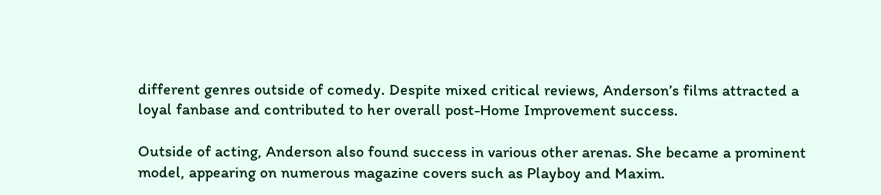different genres outside of comedy. Despite mixed critical reviews, Anderson’s films attracted a loyal fanbase and contributed to her overall post-Home Improvement success.

Outside of acting, Anderson also found success in various other arenas. She became a prominent model, appearing on numerous magazine covers such as Playboy and Maxim.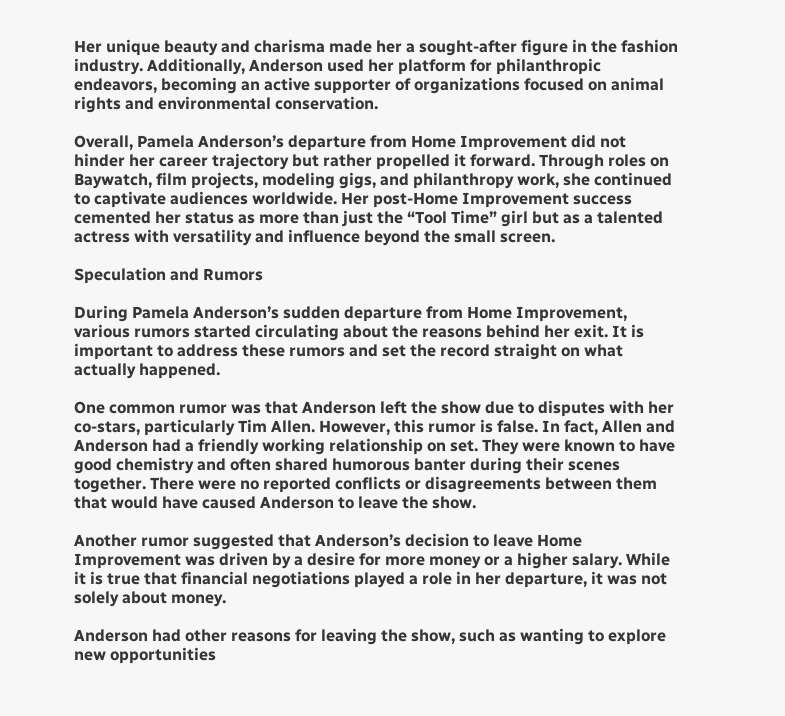Her unique beauty and charisma made her a sought-after figure in the fashion industry. Additionally, Anderson used her platform for philanthropic endeavors, becoming an active supporter of organizations focused on animal rights and environmental conservation.

Overall, Pamela Anderson’s departure from Home Improvement did not hinder her career trajectory but rather propelled it forward. Through roles on Baywatch, film projects, modeling gigs, and philanthropy work, she continued to captivate audiences worldwide. Her post-Home Improvement success cemented her status as more than just the “Tool Time” girl but as a talented actress with versatility and influence beyond the small screen.

Speculation and Rumors

During Pamela Anderson’s sudden departure from Home Improvement, various rumors started circulating about the reasons behind her exit. It is important to address these rumors and set the record straight on what actually happened.

One common rumor was that Anderson left the show due to disputes with her co-stars, particularly Tim Allen. However, this rumor is false. In fact, Allen and Anderson had a friendly working relationship on set. They were known to have good chemistry and often shared humorous banter during their scenes together. There were no reported conflicts or disagreements between them that would have caused Anderson to leave the show.

Another rumor suggested that Anderson’s decision to leave Home Improvement was driven by a desire for more money or a higher salary. While it is true that financial negotiations played a role in her departure, it was not solely about money.

Anderson had other reasons for leaving the show, such as wanting to explore new opportunities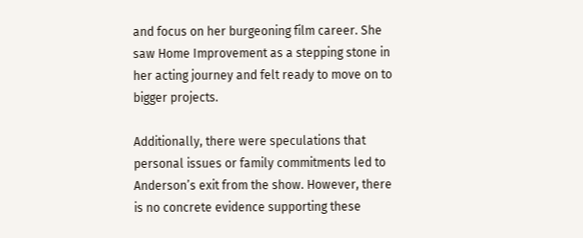and focus on her burgeoning film career. She saw Home Improvement as a stepping stone in her acting journey and felt ready to move on to bigger projects.

Additionally, there were speculations that personal issues or family commitments led to Anderson’s exit from the show. However, there is no concrete evidence supporting these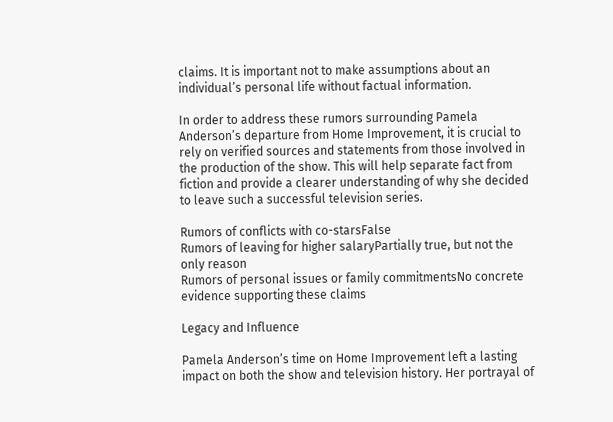claims. It is important not to make assumptions about an individual’s personal life without factual information.

In order to address these rumors surrounding Pamela Anderson’s departure from Home Improvement, it is crucial to rely on verified sources and statements from those involved in the production of the show. This will help separate fact from fiction and provide a clearer understanding of why she decided to leave such a successful television series.

Rumors of conflicts with co-starsFalse
Rumors of leaving for higher salaryPartially true, but not the only reason
Rumors of personal issues or family commitmentsNo concrete evidence supporting these claims

Legacy and Influence

Pamela Anderson’s time on Home Improvement left a lasting impact on both the show and television history. Her portrayal of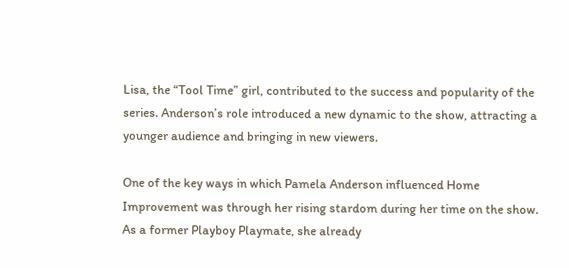Lisa, the “Tool Time” girl, contributed to the success and popularity of the series. Anderson’s role introduced a new dynamic to the show, attracting a younger audience and bringing in new viewers.

One of the key ways in which Pamela Anderson influenced Home Improvement was through her rising stardom during her time on the show. As a former Playboy Playmate, she already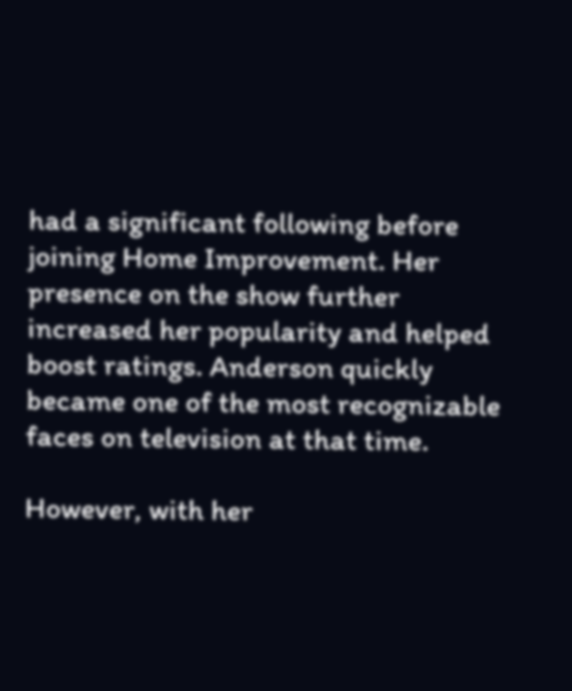had a significant following before joining Home Improvement. Her presence on the show further increased her popularity and helped boost ratings. Anderson quickly became one of the most recognizable faces on television at that time.

However, with her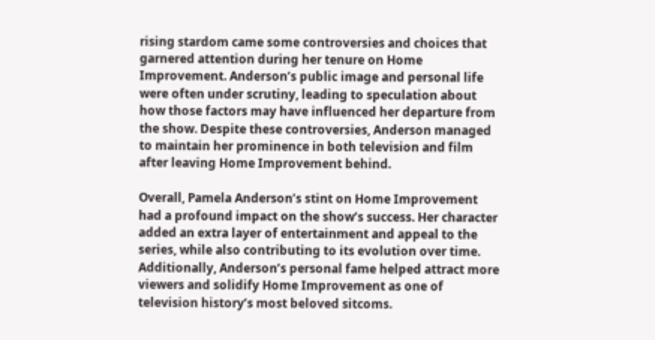rising stardom came some controversies and choices that garnered attention during her tenure on Home Improvement. Anderson’s public image and personal life were often under scrutiny, leading to speculation about how those factors may have influenced her departure from the show. Despite these controversies, Anderson managed to maintain her prominence in both television and film after leaving Home Improvement behind.

Overall, Pamela Anderson’s stint on Home Improvement had a profound impact on the show’s success. Her character added an extra layer of entertainment and appeal to the series, while also contributing to its evolution over time. Additionally, Anderson’s personal fame helped attract more viewers and solidify Home Improvement as one of television history’s most beloved sitcoms.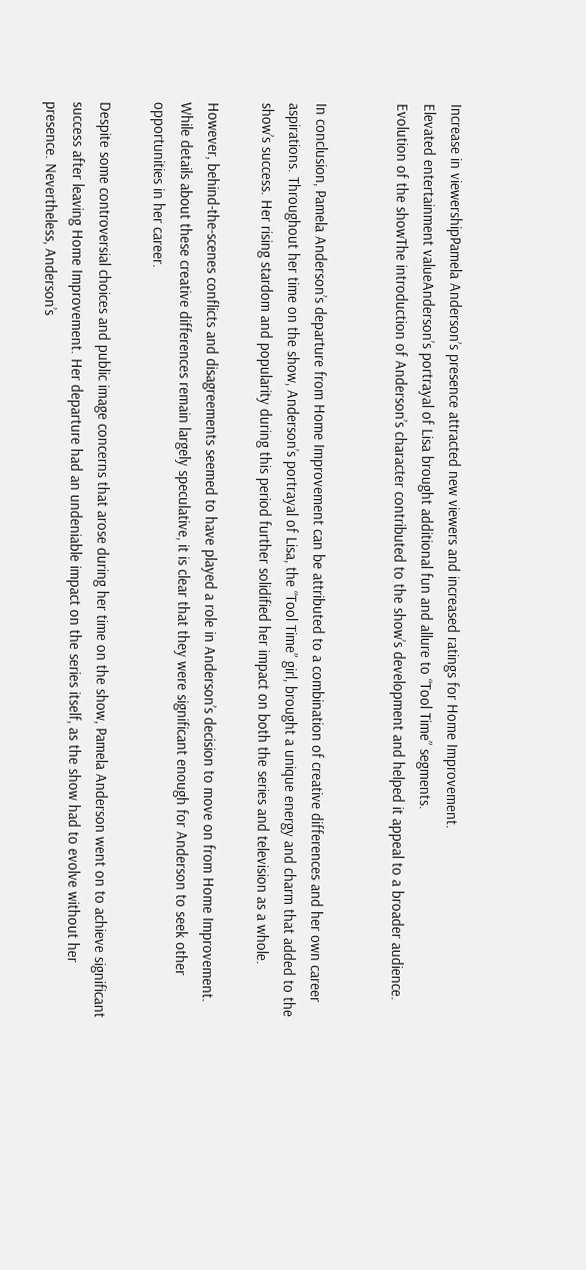Increase in viewershipPamela Anderson’s presence attracted new viewers and increased ratings for Home Improvement.
Elevated entertainment valueAnderson’s portrayal of Lisa brought additional fun and allure to “Tool Time” segments.
Evolution of the showThe introduction of Anderson’s character contributed to the show’s development and helped it appeal to a broader audience.


In conclusion, Pamela Anderson’s departure from Home Improvement can be attributed to a combination of creative differences and her own career aspirations. Throughout her time on the show, Anderson’s portrayal of Lisa, the “Tool Time” girl, brought a unique energy and charm that added to the show’s success. Her rising stardom and popularity during this period further solidified her impact on both the series and television as a whole.

However, behind-the-scenes conflicts and disagreements seemed to have played a role in Anderson’s decision to move on from Home Improvement. While details about these creative differences remain largely speculative, it is clear that they were significant enough for Anderson to seek other opportunities in her career.

Despite some controversial choices and public image concerns that arose during her time on the show, Pamela Anderson went on to achieve significant success after leaving Home Improvement. Her departure had an undeniable impact on the series itself, as the show had to evolve without her presence. Nevertheless, Anderson’s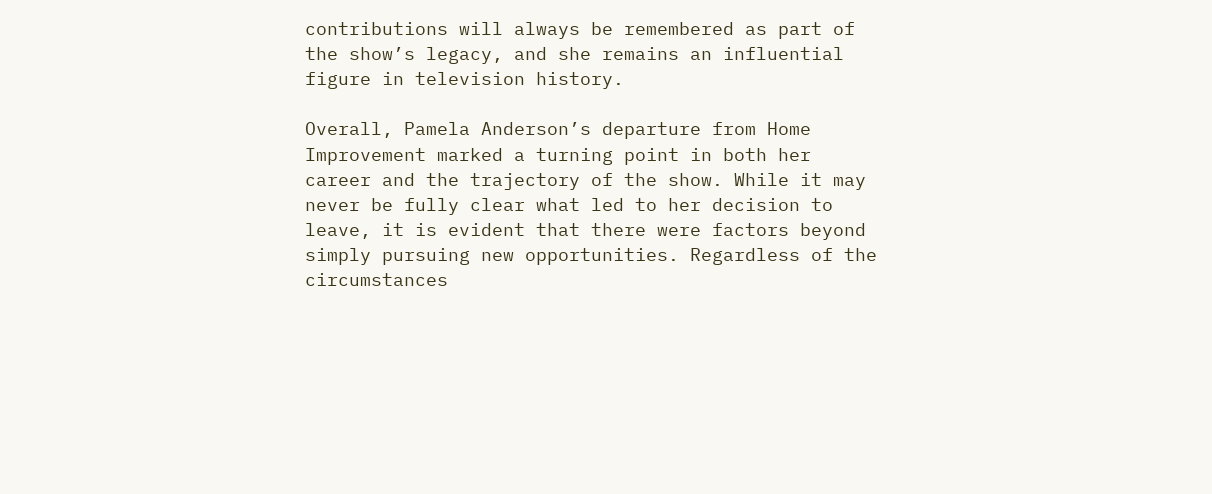contributions will always be remembered as part of the show’s legacy, and she remains an influential figure in television history.

Overall, Pamela Anderson’s departure from Home Improvement marked a turning point in both her career and the trajectory of the show. While it may never be fully clear what led to her decision to leave, it is evident that there were factors beyond simply pursuing new opportunities. Regardless of the circumstances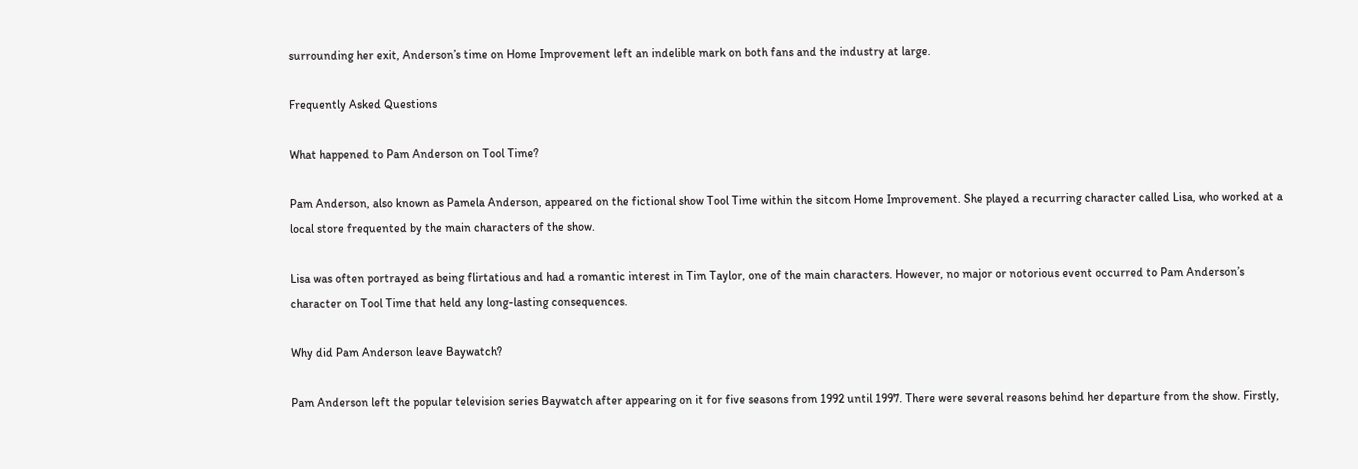surrounding her exit, Anderson’s time on Home Improvement left an indelible mark on both fans and the industry at large.

Frequently Asked Questions

What happened to Pam Anderson on Tool Time?

Pam Anderson, also known as Pamela Anderson, appeared on the fictional show Tool Time within the sitcom Home Improvement. She played a recurring character called Lisa, who worked at a local store frequented by the main characters of the show.

Lisa was often portrayed as being flirtatious and had a romantic interest in Tim Taylor, one of the main characters. However, no major or notorious event occurred to Pam Anderson’s character on Tool Time that held any long-lasting consequences.

Why did Pam Anderson leave Baywatch?

Pam Anderson left the popular television series Baywatch after appearing on it for five seasons from 1992 until 1997. There were several reasons behind her departure from the show. Firstly,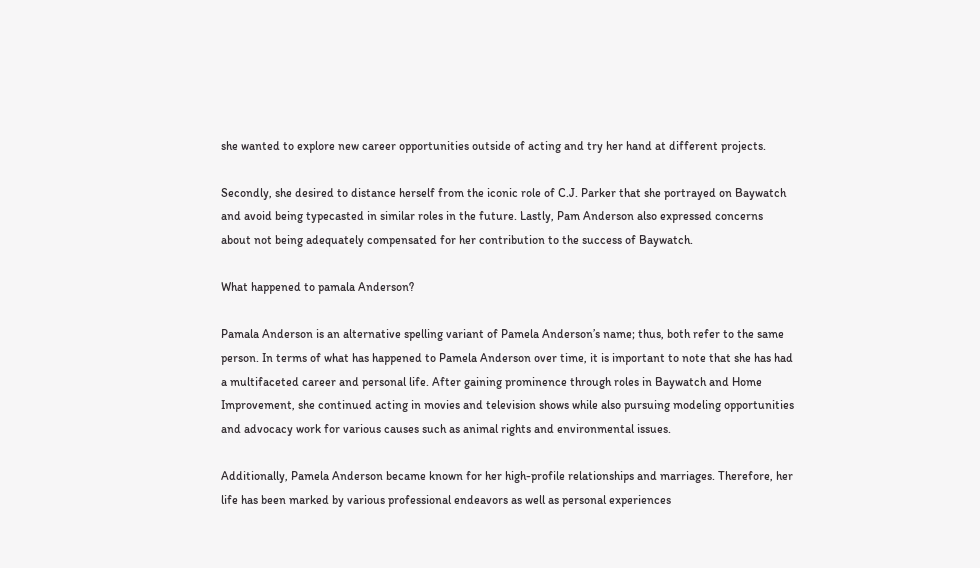she wanted to explore new career opportunities outside of acting and try her hand at different projects.

Secondly, she desired to distance herself from the iconic role of C.J. Parker that she portrayed on Baywatch and avoid being typecasted in similar roles in the future. Lastly, Pam Anderson also expressed concerns about not being adequately compensated for her contribution to the success of Baywatch.

What happened to pamala Anderson?

Pamala Anderson is an alternative spelling variant of Pamela Anderson’s name; thus, both refer to the same person. In terms of what has happened to Pamela Anderson over time, it is important to note that she has had a multifaceted career and personal life. After gaining prominence through roles in Baywatch and Home Improvement, she continued acting in movies and television shows while also pursuing modeling opportunities and advocacy work for various causes such as animal rights and environmental issues.

Additionally, Pamela Anderson became known for her high-profile relationships and marriages. Therefore, her life has been marked by various professional endeavors as well as personal experiences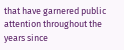that have garnered public attention throughout the years since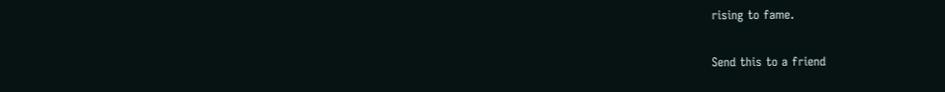rising to fame.

Send this to a friend